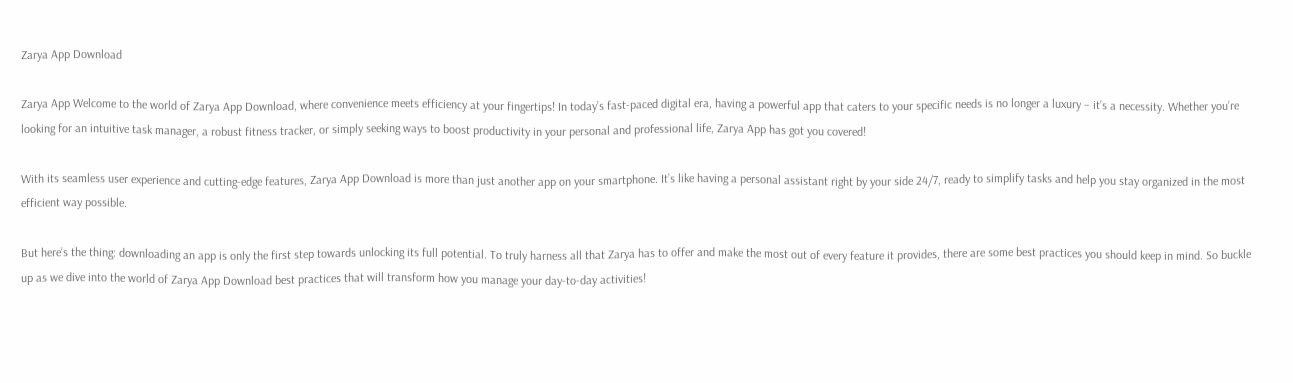Zarya App Download

Zarya App Welcome to the world of Zarya App Download, where convenience meets efficiency at your fingertips! In today’s fast-paced digital era, having a powerful app that caters to your specific needs is no longer a luxury – it’s a necessity. Whether you’re looking for an intuitive task manager, a robust fitness tracker, or simply seeking ways to boost productivity in your personal and professional life, Zarya App has got you covered!

With its seamless user experience and cutting-edge features, Zarya App Download is more than just another app on your smartphone. It’s like having a personal assistant right by your side 24/7, ready to simplify tasks and help you stay organized in the most efficient way possible.

But here’s the thing: downloading an app is only the first step towards unlocking its full potential. To truly harness all that Zarya has to offer and make the most out of every feature it provides, there are some best practices you should keep in mind. So buckle up as we dive into the world of Zarya App Download best practices that will transform how you manage your day-to-day activities!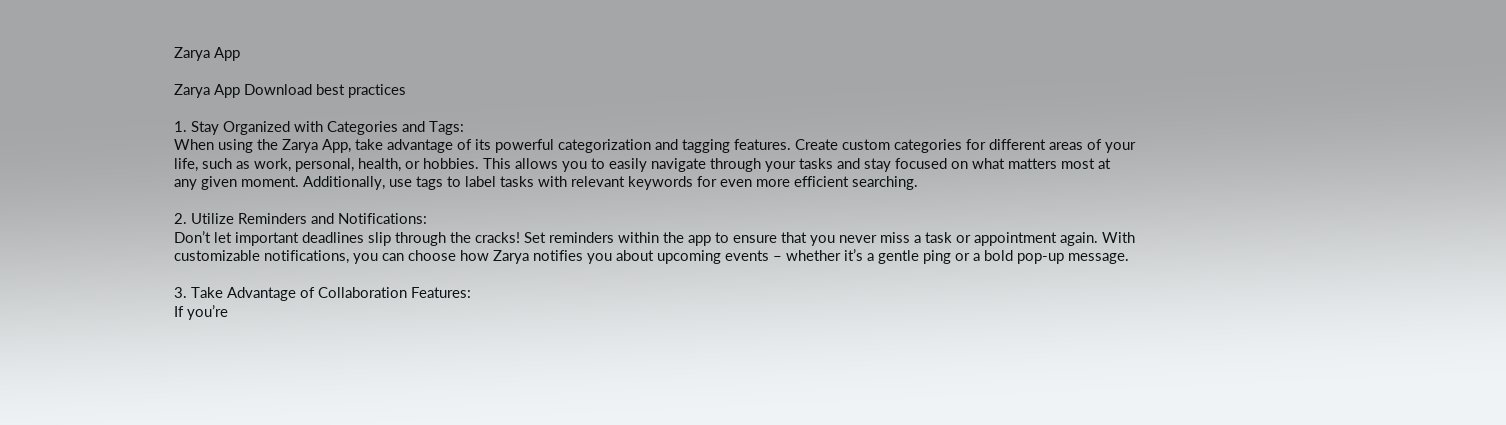Zarya App

Zarya App Download best practices

1. Stay Organized with Categories and Tags:
When using the Zarya App, take advantage of its powerful categorization and tagging features. Create custom categories for different areas of your life, such as work, personal, health, or hobbies. This allows you to easily navigate through your tasks and stay focused on what matters most at any given moment. Additionally, use tags to label tasks with relevant keywords for even more efficient searching.

2. Utilize Reminders and Notifications:
Don’t let important deadlines slip through the cracks! Set reminders within the app to ensure that you never miss a task or appointment again. With customizable notifications, you can choose how Zarya notifies you about upcoming events – whether it’s a gentle ping or a bold pop-up message.

3. Take Advantage of Collaboration Features:
If you’re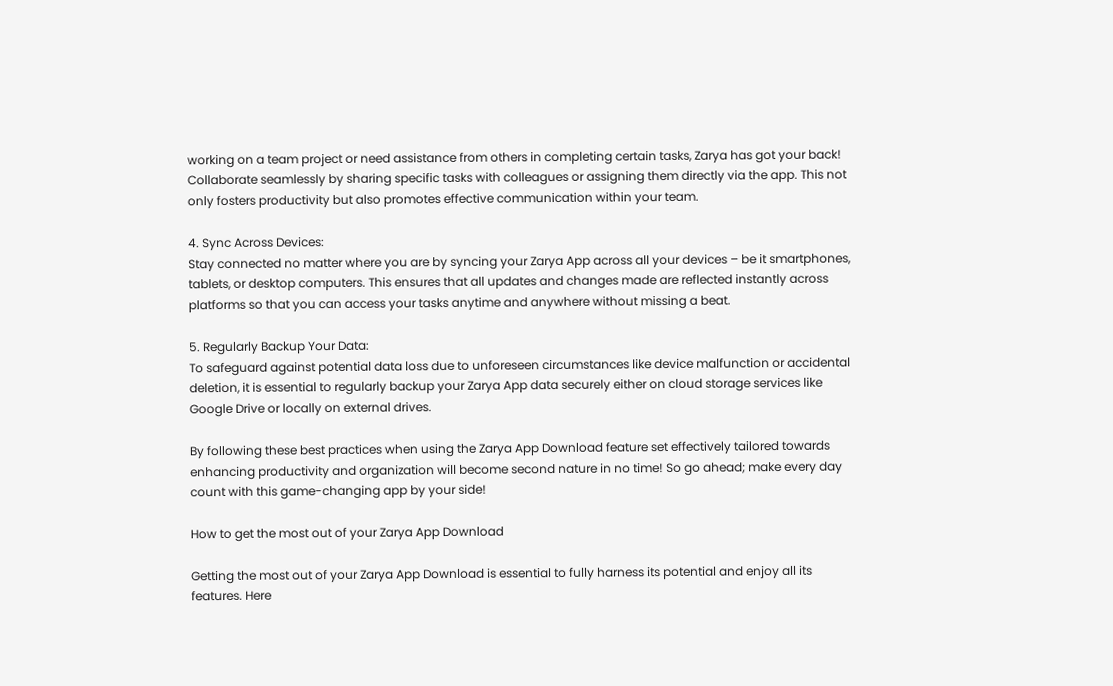working on a team project or need assistance from others in completing certain tasks, Zarya has got your back! Collaborate seamlessly by sharing specific tasks with colleagues or assigning them directly via the app. This not only fosters productivity but also promotes effective communication within your team.

4. Sync Across Devices:
Stay connected no matter where you are by syncing your Zarya App across all your devices – be it smartphones, tablets, or desktop computers. This ensures that all updates and changes made are reflected instantly across platforms so that you can access your tasks anytime and anywhere without missing a beat.

5. Regularly Backup Your Data:
To safeguard against potential data loss due to unforeseen circumstances like device malfunction or accidental deletion, it is essential to regularly backup your Zarya App data securely either on cloud storage services like Google Drive or locally on external drives.

By following these best practices when using the Zarya App Download feature set effectively tailored towards enhancing productivity and organization will become second nature in no time! So go ahead; make every day count with this game-changing app by your side!

How to get the most out of your Zarya App Download

Getting the most out of your Zarya App Download is essential to fully harness its potential and enjoy all its features. Here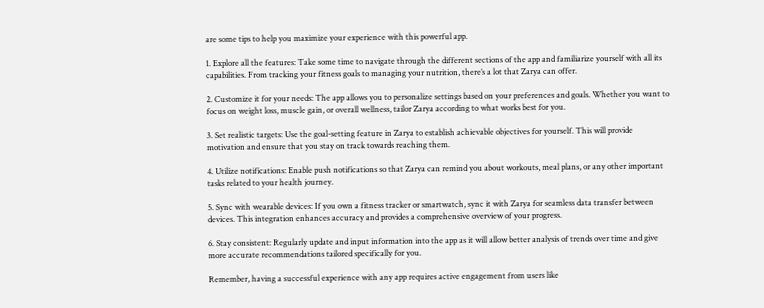are some tips to help you maximize your experience with this powerful app.

1. Explore all the features: Take some time to navigate through the different sections of the app and familiarize yourself with all its capabilities. From tracking your fitness goals to managing your nutrition, there’s a lot that Zarya can offer.

2. Customize it for your needs: The app allows you to personalize settings based on your preferences and goals. Whether you want to focus on weight loss, muscle gain, or overall wellness, tailor Zarya according to what works best for you.

3. Set realistic targets: Use the goal-setting feature in Zarya to establish achievable objectives for yourself. This will provide motivation and ensure that you stay on track towards reaching them.

4. Utilize notifications: Enable push notifications so that Zarya can remind you about workouts, meal plans, or any other important tasks related to your health journey.

5. Sync with wearable devices: If you own a fitness tracker or smartwatch, sync it with Zarya for seamless data transfer between devices. This integration enhances accuracy and provides a comprehensive overview of your progress.

6. Stay consistent: Regularly update and input information into the app as it will allow better analysis of trends over time and give more accurate recommendations tailored specifically for you.

Remember, having a successful experience with any app requires active engagement from users like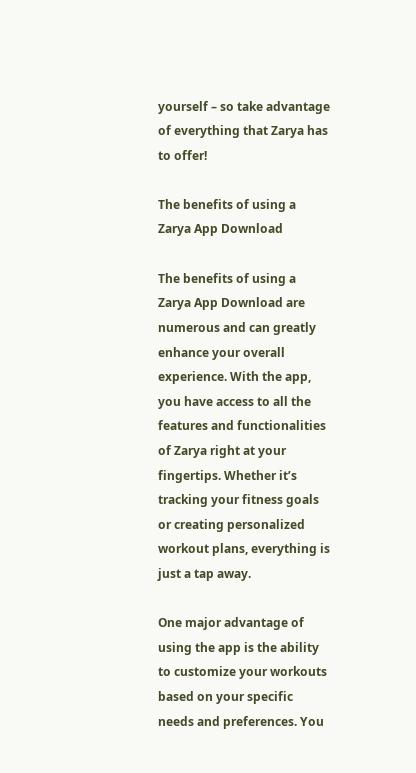yourself – so take advantage of everything that Zarya has to offer!

The benefits of using a Zarya App Download

The benefits of using a Zarya App Download are numerous and can greatly enhance your overall experience. With the app, you have access to all the features and functionalities of Zarya right at your fingertips. Whether it’s tracking your fitness goals or creating personalized workout plans, everything is just a tap away.

One major advantage of using the app is the ability to customize your workouts based on your specific needs and preferences. You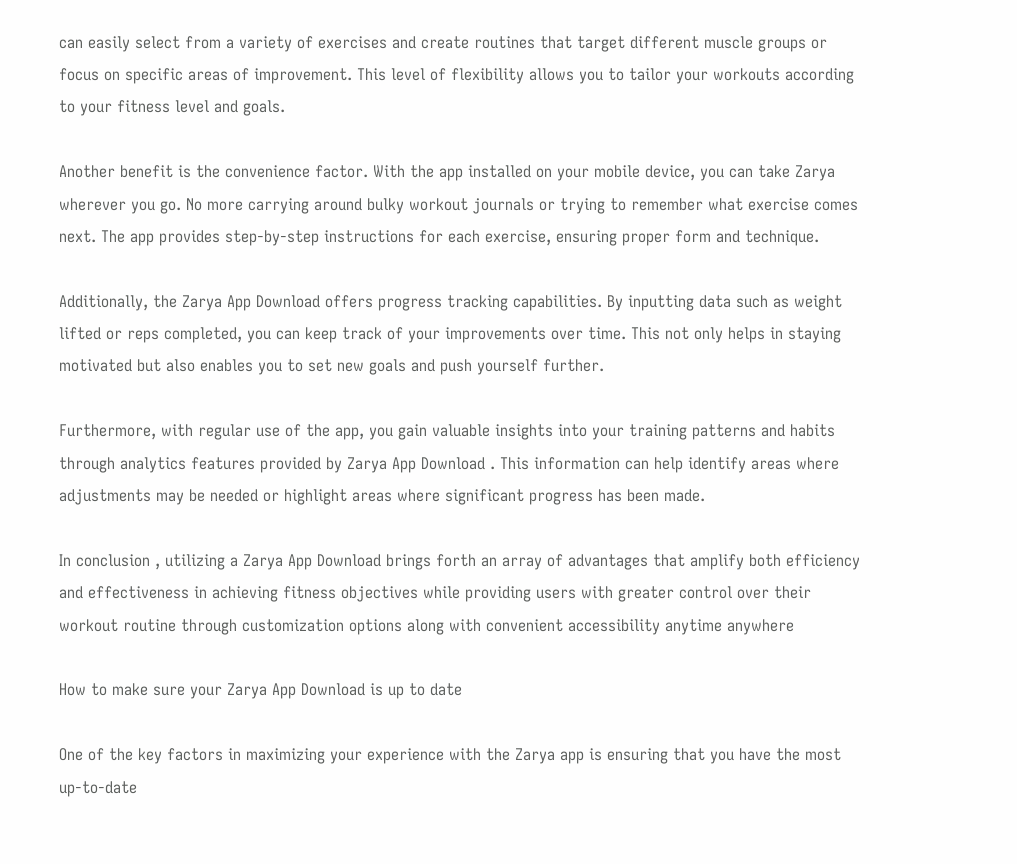can easily select from a variety of exercises and create routines that target different muscle groups or focus on specific areas of improvement. This level of flexibility allows you to tailor your workouts according to your fitness level and goals.

Another benefit is the convenience factor. With the app installed on your mobile device, you can take Zarya wherever you go. No more carrying around bulky workout journals or trying to remember what exercise comes next. The app provides step-by-step instructions for each exercise, ensuring proper form and technique.

Additionally, the Zarya App Download offers progress tracking capabilities. By inputting data such as weight lifted or reps completed, you can keep track of your improvements over time. This not only helps in staying motivated but also enables you to set new goals and push yourself further.

Furthermore, with regular use of the app, you gain valuable insights into your training patterns and habits through analytics features provided by Zarya App Download . This information can help identify areas where adjustments may be needed or highlight areas where significant progress has been made.

In conclusion , utilizing a Zarya App Download brings forth an array of advantages that amplify both efficiency and effectiveness in achieving fitness objectives while providing users with greater control over their workout routine through customization options along with convenient accessibility anytime anywhere

How to make sure your Zarya App Download is up to date

One of the key factors in maximizing your experience with the Zarya app is ensuring that you have the most up-to-date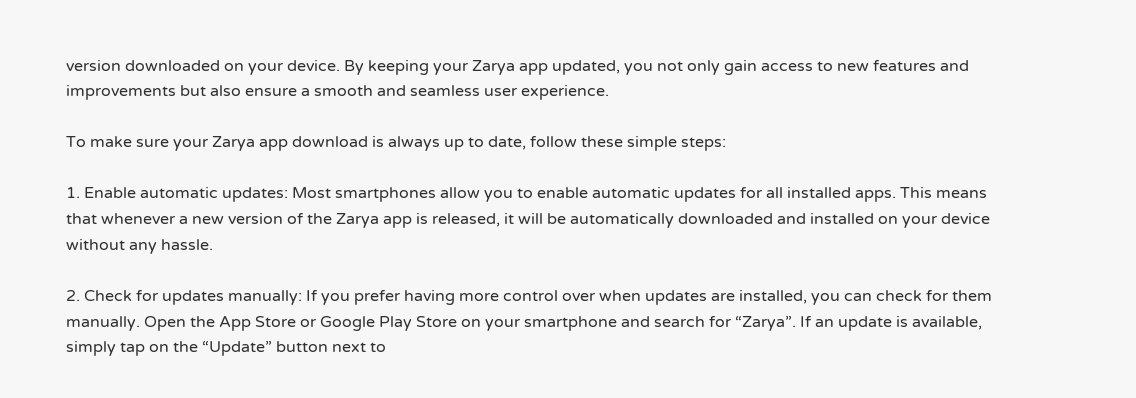version downloaded on your device. By keeping your Zarya app updated, you not only gain access to new features and improvements but also ensure a smooth and seamless user experience.

To make sure your Zarya app download is always up to date, follow these simple steps:

1. Enable automatic updates: Most smartphones allow you to enable automatic updates for all installed apps. This means that whenever a new version of the Zarya app is released, it will be automatically downloaded and installed on your device without any hassle.

2. Check for updates manually: If you prefer having more control over when updates are installed, you can check for them manually. Open the App Store or Google Play Store on your smartphone and search for “Zarya”. If an update is available, simply tap on the “Update” button next to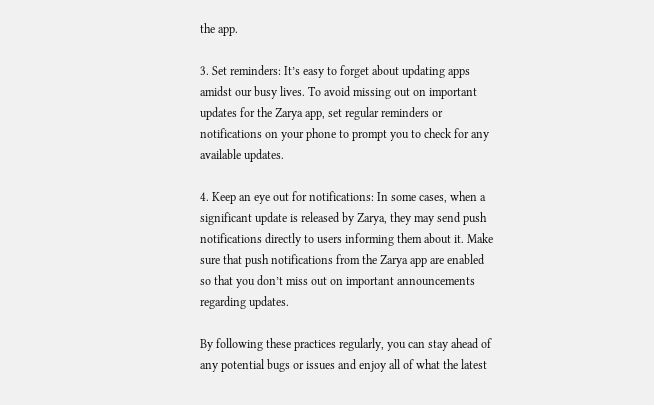the app.

3. Set reminders: It’s easy to forget about updating apps amidst our busy lives. To avoid missing out on important updates for the Zarya app, set regular reminders or notifications on your phone to prompt you to check for any available updates.

4. Keep an eye out for notifications: In some cases, when a significant update is released by Zarya, they may send push notifications directly to users informing them about it. Make sure that push notifications from the Zarya app are enabled so that you don’t miss out on important announcements regarding updates.

By following these practices regularly, you can stay ahead of any potential bugs or issues and enjoy all of what the latest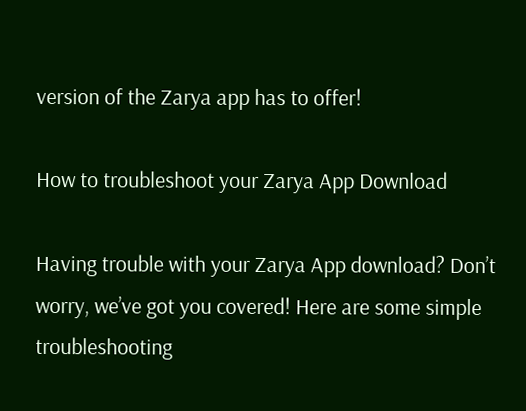version of the Zarya app has to offer!

How to troubleshoot your Zarya App Download

Having trouble with your Zarya App download? Don’t worry, we’ve got you covered! Here are some simple troubleshooting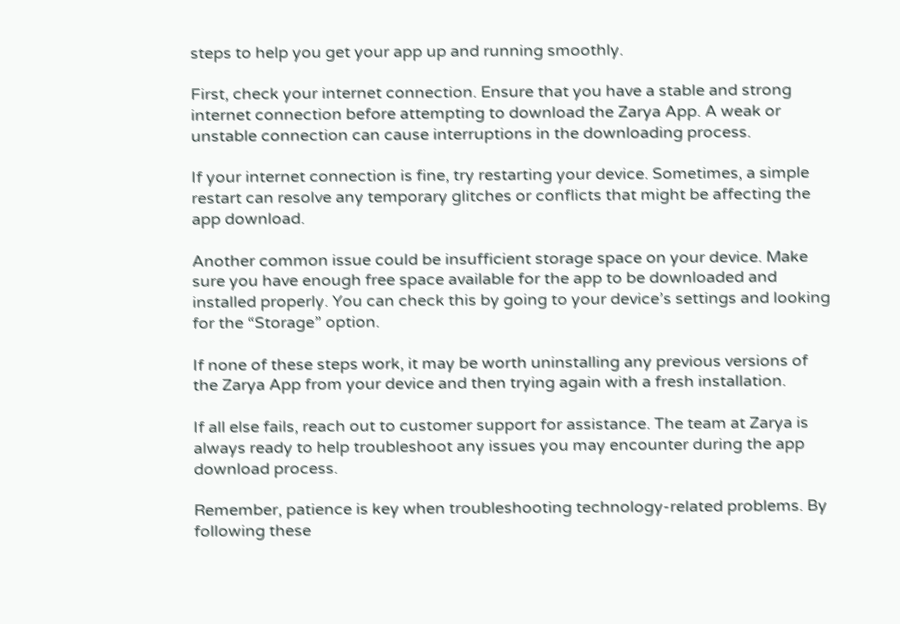steps to help you get your app up and running smoothly.

First, check your internet connection. Ensure that you have a stable and strong internet connection before attempting to download the Zarya App. A weak or unstable connection can cause interruptions in the downloading process.

If your internet connection is fine, try restarting your device. Sometimes, a simple restart can resolve any temporary glitches or conflicts that might be affecting the app download.

Another common issue could be insufficient storage space on your device. Make sure you have enough free space available for the app to be downloaded and installed properly. You can check this by going to your device’s settings and looking for the “Storage” option.

If none of these steps work, it may be worth uninstalling any previous versions of the Zarya App from your device and then trying again with a fresh installation.

If all else fails, reach out to customer support for assistance. The team at Zarya is always ready to help troubleshoot any issues you may encounter during the app download process.

Remember, patience is key when troubleshooting technology-related problems. By following these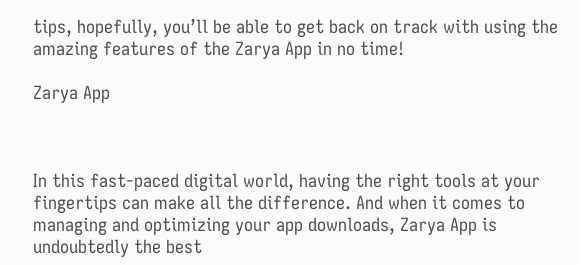tips, hopefully, you’ll be able to get back on track with using the amazing features of the Zarya App in no time!

Zarya App



In this fast-paced digital world, having the right tools at your fingertips can make all the difference. And when it comes to managing and optimizing your app downloads, Zarya App is undoubtedly the best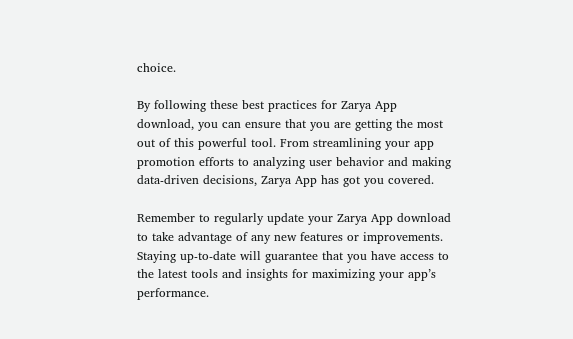choice.

By following these best practices for Zarya App download, you can ensure that you are getting the most out of this powerful tool. From streamlining your app promotion efforts to analyzing user behavior and making data-driven decisions, Zarya App has got you covered.

Remember to regularly update your Zarya App download to take advantage of any new features or improvements. Staying up-to-date will guarantee that you have access to the latest tools and insights for maximizing your app’s performance.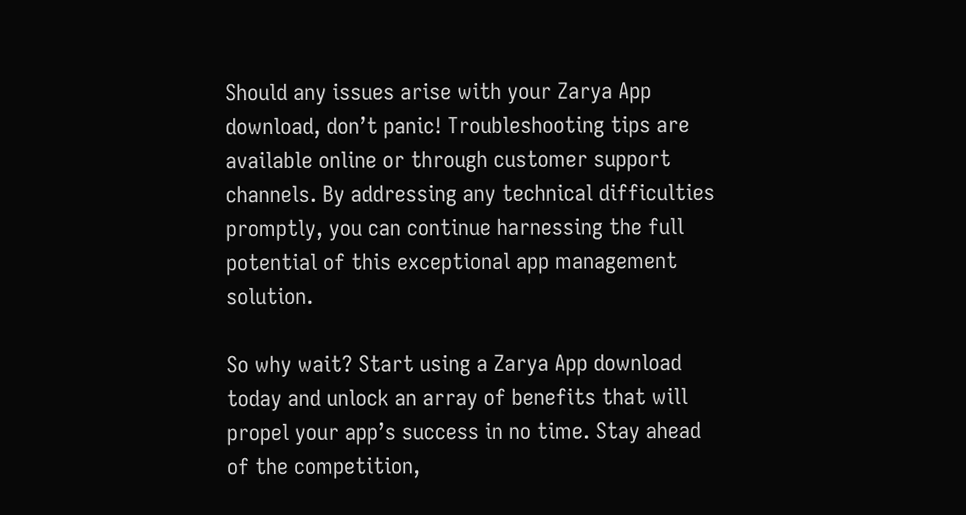Should any issues arise with your Zarya App download, don’t panic! Troubleshooting tips are available online or through customer support channels. By addressing any technical difficulties promptly, you can continue harnessing the full potential of this exceptional app management solution.

So why wait? Start using a Zarya App download today and unlock an array of benefits that will propel your app’s success in no time. Stay ahead of the competition,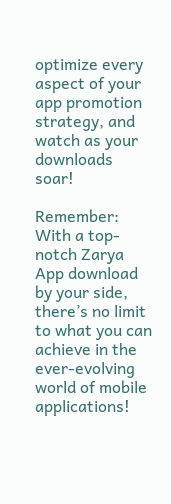optimize every aspect of your app promotion strategy, and watch as your downloads soar!

Remember: With a top-notch Zarya App download by your side, there’s no limit to what you can achieve in the ever-evolving world of mobile applications!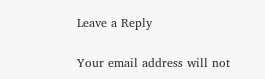Leave a Reply

Your email address will not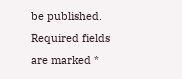be published. Required fields are marked *